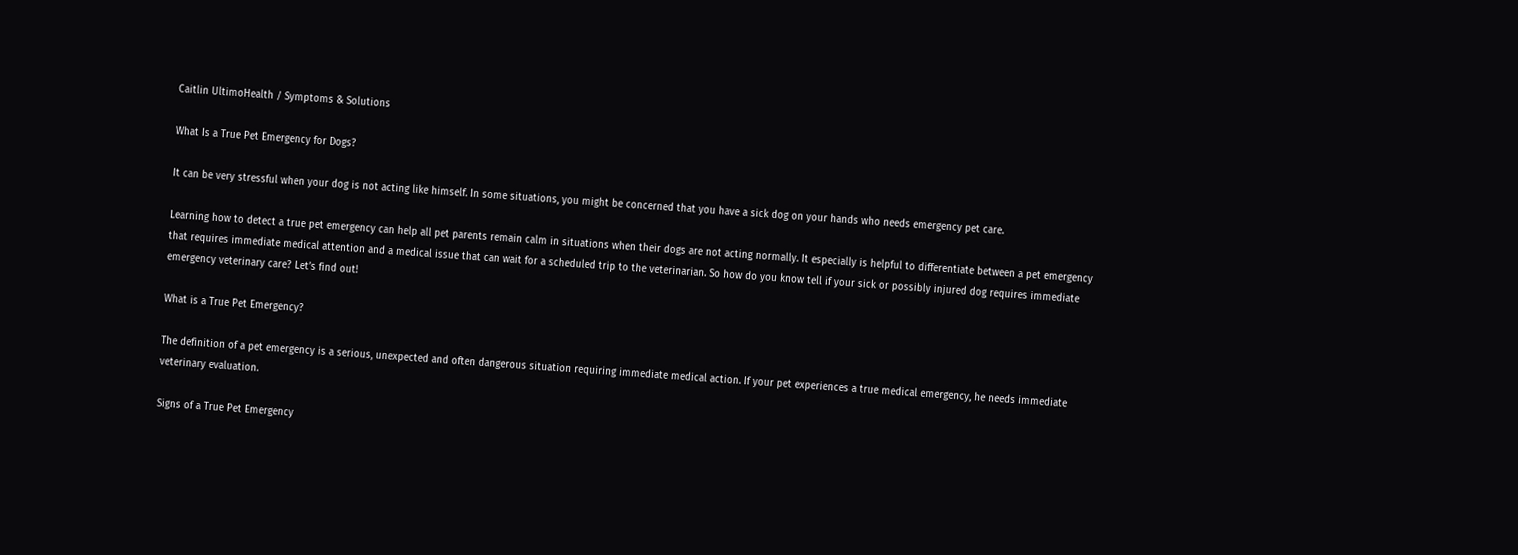Caitlin UltimoHealth / Symptoms & Solutions

What Is a True Pet Emergency for Dogs?

It can be very stressful when your dog is not acting like himself. In some situations, you might be concerned that you have a sick dog on your hands who needs emergency pet care.

Learning how to detect a true pet emergency can help all pet parents remain calm in situations when their dogs are not acting normally. It especially is helpful to differentiate between a pet emergency that requires immediate medical attention and a medical issue that can wait for a scheduled trip to the veterinarian. So how do you know tell if your sick or possibly injured dog requires immediate emergency veterinary care? Let’s find out!

What is a True Pet Emergency?

The definition of a pet emergency is a serious, unexpected and often dangerous situation requiring immediate medical action. If your pet experiences a true medical emergency, he needs immediate veterinary evaluation.

Signs of a True Pet Emergency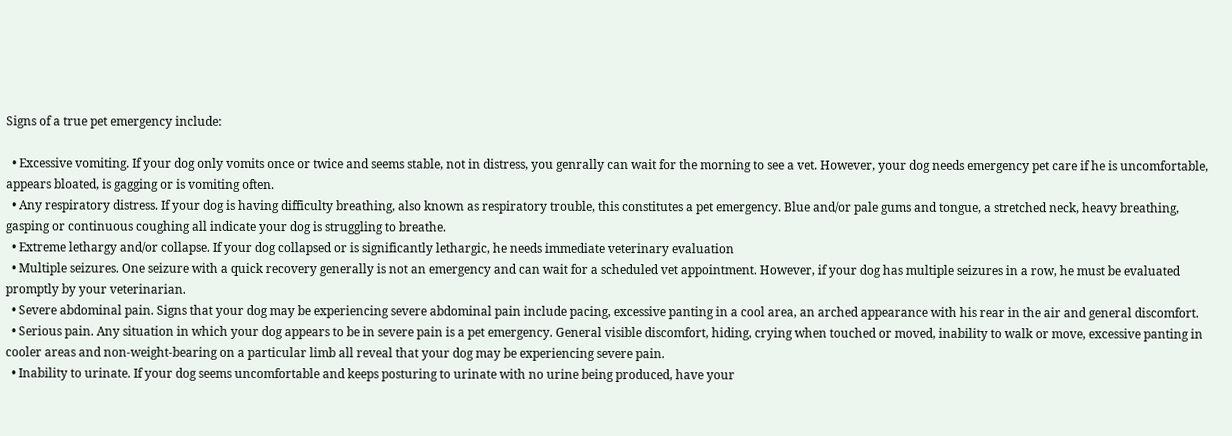Signs of a true pet emergency include:

  • Excessive vomiting. If your dog only vomits once or twice and seems stable, not in distress, you genrally can wait for the morning to see a vet. However, your dog needs emergency pet care if he is uncomfortable, appears bloated, is gagging or is vomiting often.
  • Any respiratory distress. If your dog is having difficulty breathing, also known as respiratory trouble, this constitutes a pet emergency. Blue and/or pale gums and tongue, a stretched neck, heavy breathing, gasping or continuous coughing all indicate your dog is struggling to breathe.
  • Extreme lethargy and/or collapse. If your dog collapsed or is significantly lethargic, he needs immediate veterinary evaluation
  • Multiple seizures. One seizure with a quick recovery generally is not an emergency and can wait for a scheduled vet appointment. However, if your dog has multiple seizures in a row, he must be evaluated promptly by your veterinarian.
  • Severe abdominal pain. Signs that your dog may be experiencing severe abdominal pain include pacing, excessive panting in a cool area, an arched appearance with his rear in the air and general discomfort.
  • Serious pain. Any situation in which your dog appears to be in severe pain is a pet emergency. General visible discomfort, hiding, crying when touched or moved, inability to walk or move, excessive panting in cooler areas and non-weight-bearing on a particular limb all reveal that your dog may be experiencing severe pain.
  • Inability to urinate. If your dog seems uncomfortable and keeps posturing to urinate with no urine being produced, have your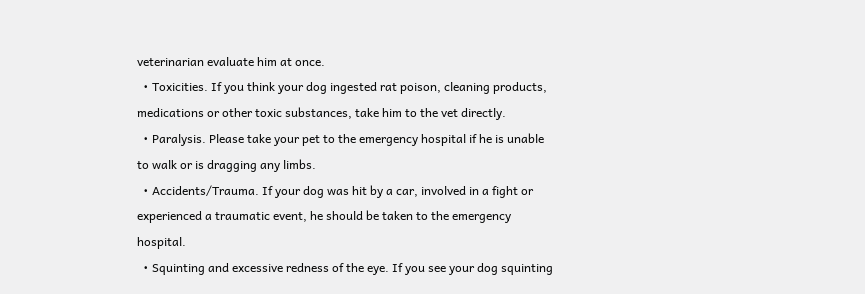veterinarian evaluate him at once.
  • Toxicities. If you think your dog ingested rat poison, cleaning products, medications or other toxic substances, take him to the vet directly.
  • Paralysis. Please take your pet to the emergency hospital if he is unable to walk or is dragging any limbs.
  • Accidents/Trauma. If your dog was hit by a car, involved in a fight or experienced a traumatic event, he should be taken to the emergency hospital.
  • Squinting and excessive redness of the eye. If you see your dog squinting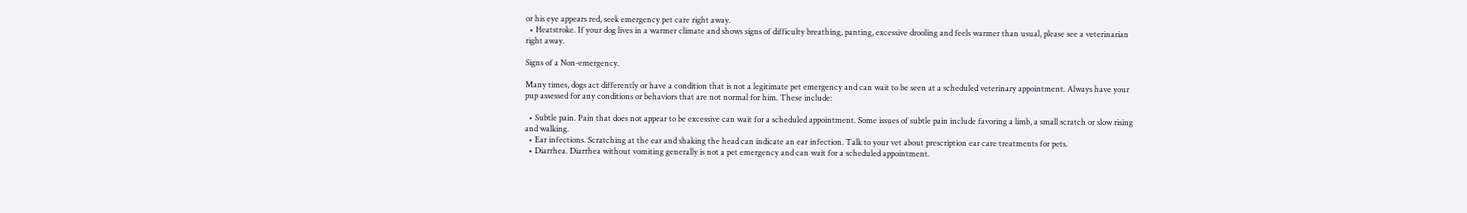or his eye appears red, seek emergency pet care right away.
  • Heatstroke. If your dog lives in a warmer climate and shows signs of difficulty breathing, panting, excessive drooling and feels warmer than usual, please see a veterinarian right away.

Signs of a Non-emergency.

Many times, dogs act differently or have a condition that is not a legitimate pet emergency and can wait to be seen at a scheduled veterinary appointment. Always have your pup assessed for any conditions or behaviors that are not normal for him. These include:

  • Subtle pain. Pain that does not appear to be excessive can wait for a scheduled appointment. Some issues of subtle pain include favoring a limb, a small scratch or slow rising and walking.
  • Ear infections. Scratching at the ear and shaking the head can indicate an ear infection. Talk to your vet about prescription ear care treatments for pets.
  • Diarrhea. Diarrhea without vomiting generally is not a pet emergency and can wait for a scheduled appointment.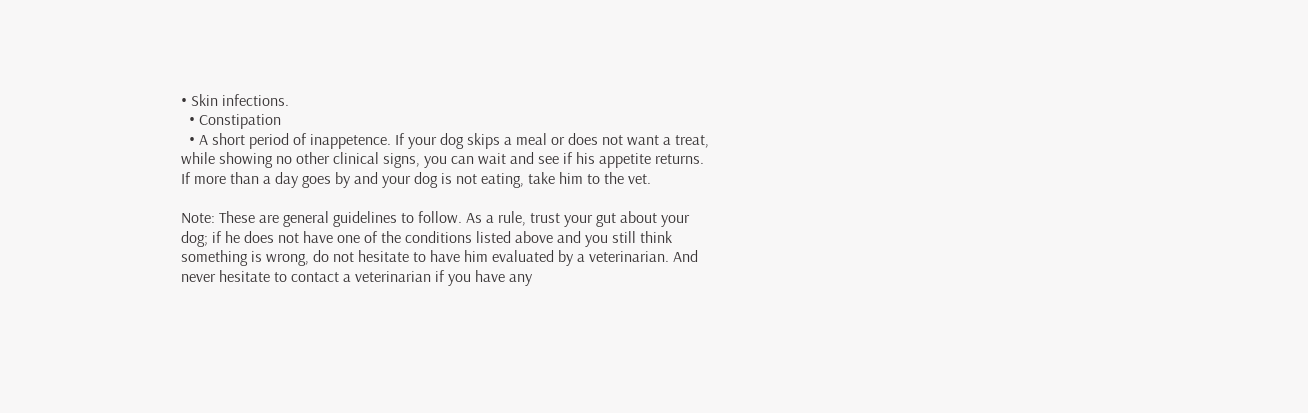• Skin infections.
  • Constipation
  • A short period of inappetence. If your dog skips a meal or does not want a treat, while showing no other clinical signs, you can wait and see if his appetite returns. If more than a day goes by and your dog is not eating, take him to the vet.

Note: These are general guidelines to follow. As a rule, trust your gut about your dog; if he does not have one of the conditions listed above and you still think something is wrong, do not hesitate to have him evaluated by a veterinarian. And never hesitate to contact a veterinarian if you have any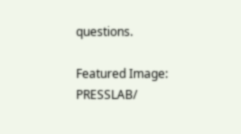questions.

Featured Image: PRESSLAB/